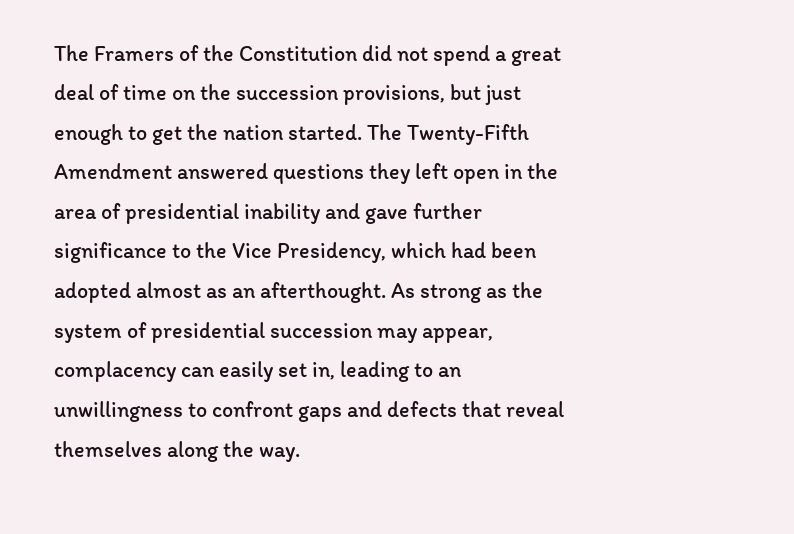The Framers of the Constitution did not spend a great deal of time on the succession provisions, but just enough to get the nation started. The Twenty-Fifth Amendment answered questions they left open in the area of presidential inability and gave further significance to the Vice Presidency, which had been adopted almost as an afterthought. As strong as the system of presidential succession may appear, complacency can easily set in, leading to an unwillingness to confront gaps and defects that reveal themselves along the way.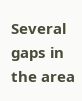Several gaps in the area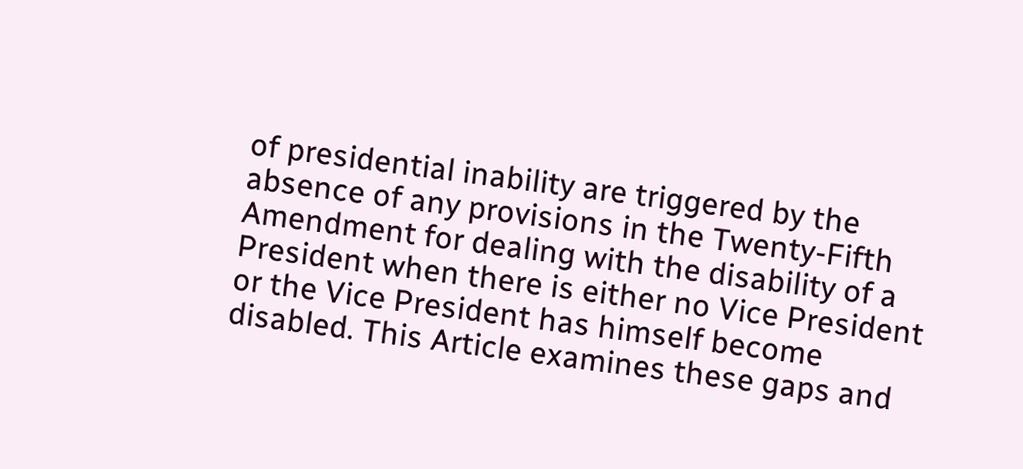of presidential inability are triggered by the absence of any provisions in the Twenty-Fifth Amendment for dealing with the disability of a President when there is either no Vice President or the Vice President has himself become disabled. This Article examines these gaps and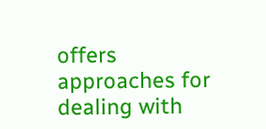offers approaches for dealing with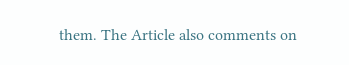them. The Article also comments on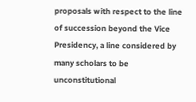proposals with respect to the line of succession beyond the Vice Presidency, a line considered by many scholars to be unconstitutional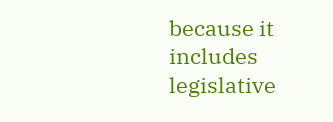because it includes legislative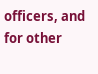officers, and for other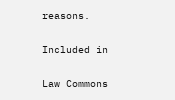reasons.

Included in

Law Commons